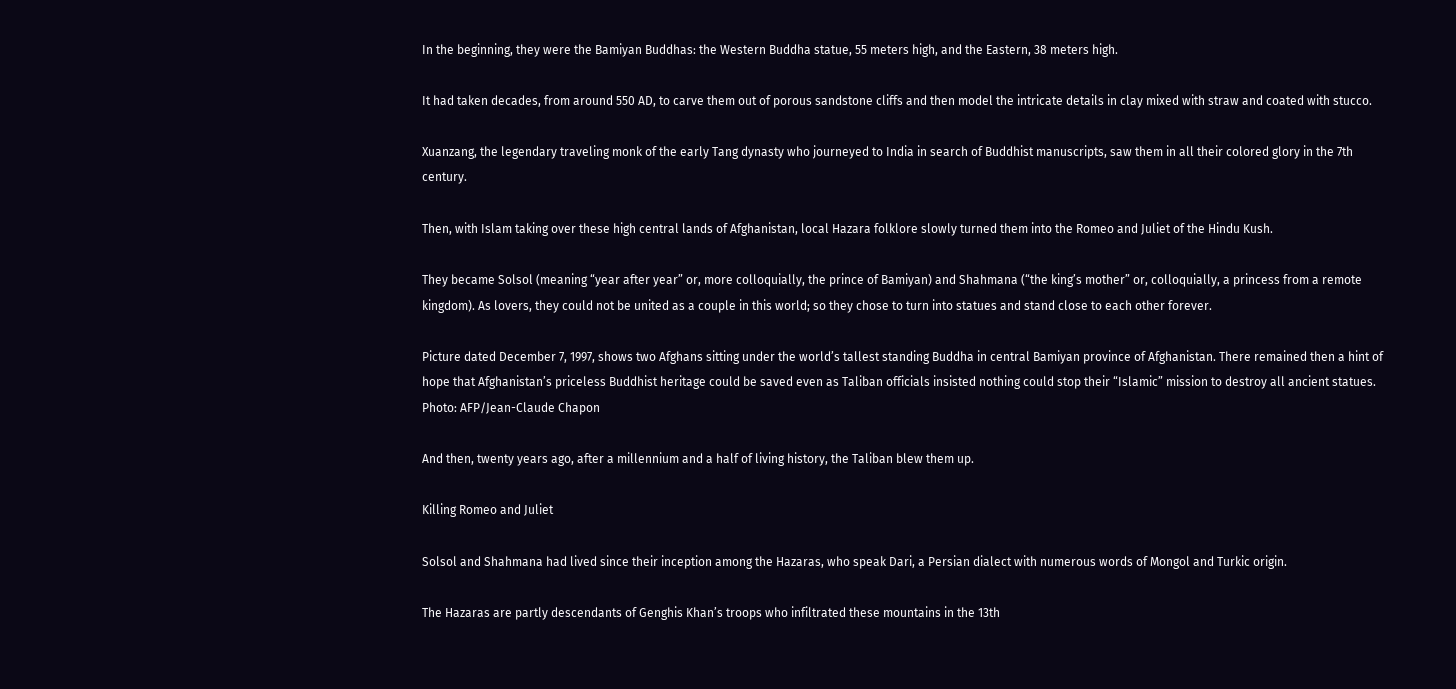In the beginning, they were the Bamiyan Buddhas: the Western Buddha statue, 55 meters high, and the Eastern, 38 meters high.

It had taken decades, from around 550 AD, to carve them out of porous sandstone cliffs and then model the intricate details in clay mixed with straw and coated with stucco.

Xuanzang, the legendary traveling monk of the early Tang dynasty who journeyed to India in search of Buddhist manuscripts, saw them in all their colored glory in the 7th century.

Then, with Islam taking over these high central lands of Afghanistan, local Hazara folklore slowly turned them into the Romeo and Juliet of the Hindu Kush.

They became Solsol (meaning “year after year” or, more colloquially, the prince of Bamiyan) and Shahmana (“the king’s mother” or, colloquially, a princess from a remote kingdom). As lovers, they could not be united as a couple in this world; so they chose to turn into statues and stand close to each other forever.

Picture dated December 7, 1997, shows two Afghans sitting under the world’s tallest standing Buddha in central Bamiyan province of Afghanistan. There remained then a hint of hope that Afghanistan’s priceless Buddhist heritage could be saved even as Taliban officials insisted nothing could stop their “Islamic” mission to destroy all ancient statues. Photo: AFP/Jean-Claude Chapon

And then, twenty years ago, after a millennium and a half of living history, the Taliban blew them up.

Killing Romeo and Juliet

Solsol and Shahmana had lived since their inception among the Hazaras, who speak Dari, a Persian dialect with numerous words of Mongol and Turkic origin.

The Hazaras are partly descendants of Genghis Khan’s troops who infiltrated these mountains in the 13th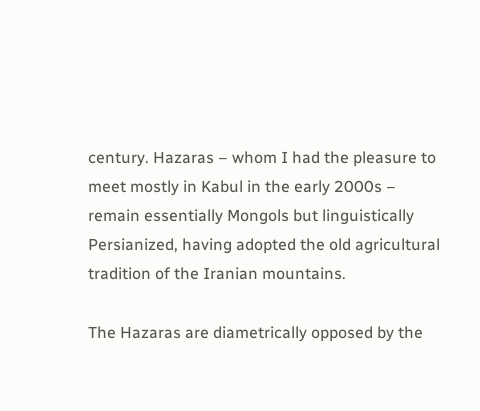century. Hazaras – whom I had the pleasure to meet mostly in Kabul in the early 2000s – remain essentially Mongols but linguistically Persianized, having adopted the old agricultural tradition of the Iranian mountains.

The Hazaras are diametrically opposed by the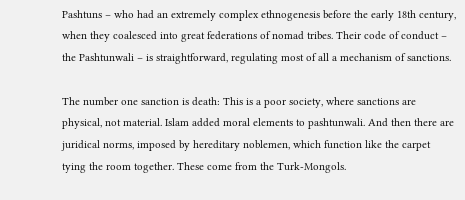Pashtuns – who had an extremely complex ethnogenesis before the early 18th century, when they coalesced into great federations of nomad tribes. Their code of conduct – the Pashtunwali – is straightforward, regulating most of all a mechanism of sanctions.

The number one sanction is death: This is a poor society, where sanctions are physical, not material. Islam added moral elements to pashtunwali. And then there are juridical norms, imposed by hereditary noblemen, which function like the carpet tying the room together. These come from the Turk-Mongols.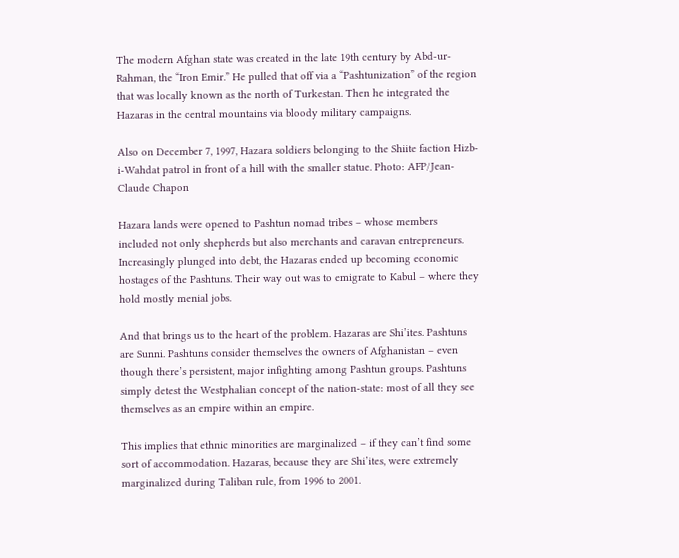The modern Afghan state was created in the late 19th century by Abd-ur-Rahman, the “Iron Emir.” He pulled that off via a “Pashtunization” of the region that was locally known as the north of Turkestan. Then he integrated the Hazaras in the central mountains via bloody military campaigns.

Also on December 7, 1997, Hazara soldiers belonging to the Shiite faction Hizb-i-Wahdat patrol in front of a hill with the smaller statue. Photo: AFP/Jean-Claude Chapon

Hazara lands were opened to Pashtun nomad tribes – whose members included not only shepherds but also merchants and caravan entrepreneurs. Increasingly plunged into debt, the Hazaras ended up becoming economic hostages of the Pashtuns. Their way out was to emigrate to Kabul – where they hold mostly menial jobs.

And that brings us to the heart of the problem. Hazaras are Shi’ites. Pashtuns are Sunni. Pashtuns consider themselves the owners of Afghanistan – even though there’s persistent, major infighting among Pashtun groups. Pashtuns simply detest the Westphalian concept of the nation-state: most of all they see themselves as an empire within an empire.

This implies that ethnic minorities are marginalized – if they can’t find some sort of accommodation. Hazaras, because they are Shi’ites, were extremely marginalized during Taliban rule, from 1996 to 2001.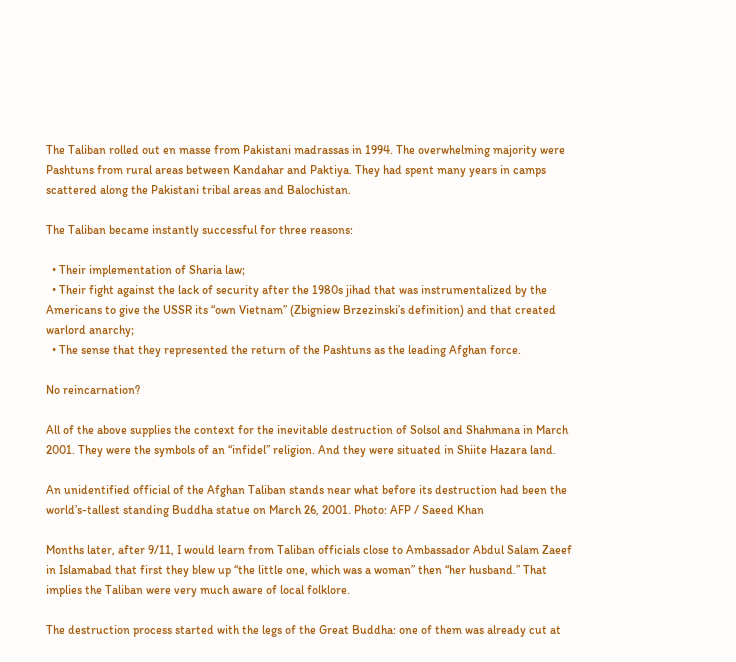The Taliban rolled out en masse from Pakistani madrassas in 1994. The overwhelming majority were Pashtuns from rural areas between Kandahar and Paktiya. They had spent many years in camps scattered along the Pakistani tribal areas and Balochistan.

The Taliban became instantly successful for three reasons:

  • Their implementation of Sharia law;
  • Their fight against the lack of security after the 1980s jihad that was instrumentalized by the Americans to give the USSR its “own Vietnam” (Zbigniew Brzezinski’s definition) and that created warlord anarchy;
  • The sense that they represented the return of the Pashtuns as the leading Afghan force.

No reincarnation?

All of the above supplies the context for the inevitable destruction of Solsol and Shahmana in March 2001. They were the symbols of an “infidel” religion. And they were situated in Shiite Hazara land.

An unidentified official of the Afghan Taliban stands near what before its destruction had been the world’s-tallest standing Buddha statue on March 26, 2001. Photo: AFP / Saeed Khan

Months later, after 9/11, I would learn from Taliban officials close to Ambassador Abdul Salam Zaeef in Islamabad that first they blew up “the little one, which was a woman” then “her husband.” That implies the Taliban were very much aware of local folklore.

The destruction process started with the legs of the Great Buddha: one of them was already cut at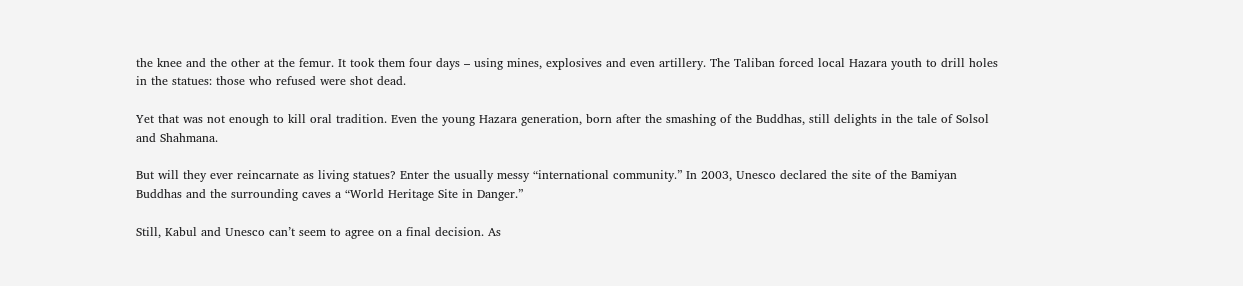the knee and the other at the femur. It took them four days – using mines, explosives and even artillery. The Taliban forced local Hazara youth to drill holes in the statues: those who refused were shot dead.

Yet that was not enough to kill oral tradition. Even the young Hazara generation, born after the smashing of the Buddhas, still delights in the tale of Solsol and Shahmana.

But will they ever reincarnate as living statues? Enter the usually messy “international community.” In 2003, Unesco declared the site of the Bamiyan Buddhas and the surrounding caves a “World Heritage Site in Danger.”

Still, Kabul and Unesco can’t seem to agree on a final decision. As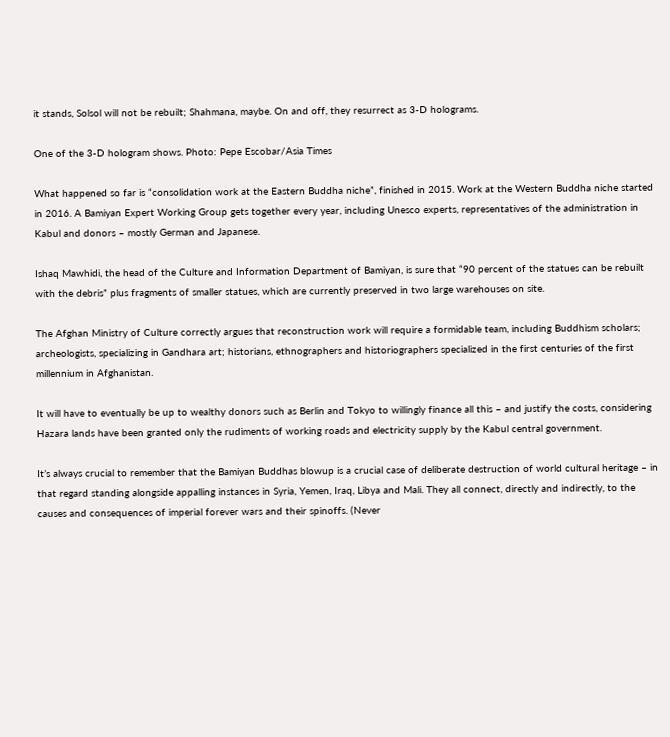it stands, Solsol will not be rebuilt; Shahmana, maybe. On and off, they resurrect as 3-D holograms.

One of the 3-D hologram shows. Photo: Pepe Escobar/Asia Times

What happened so far is “consolidation work at the Eastern Buddha niche”, finished in 2015. Work at the Western Buddha niche started in 2016. A Bamiyan Expert Working Group gets together every year, including Unesco experts, representatives of the administration in Kabul and donors – mostly German and Japanese.

Ishaq Mawhidi, the head of the Culture and Information Department of Bamiyan, is sure that “90 percent of the statues can be rebuilt with the debris” plus fragments of smaller statues, which are currently preserved in two large warehouses on site.

The Afghan Ministry of Culture correctly argues that reconstruction work will require a formidable team, including Buddhism scholars; archeologists, specializing in Gandhara art; historians, ethnographers and historiographers specialized in the first centuries of the first millennium in Afghanistan.

It will have to eventually be up to wealthy donors such as Berlin and Tokyo to willingly finance all this – and justify the costs, considering Hazara lands have been granted only the rudiments of working roads and electricity supply by the Kabul central government.

It’s always crucial to remember that the Bamiyan Buddhas blowup is a crucial case of deliberate destruction of world cultural heritage – in that regard standing alongside appalling instances in Syria, Yemen, Iraq, Libya and Mali. They all connect, directly and indirectly, to the causes and consequences of imperial forever wars and their spinoffs. (Never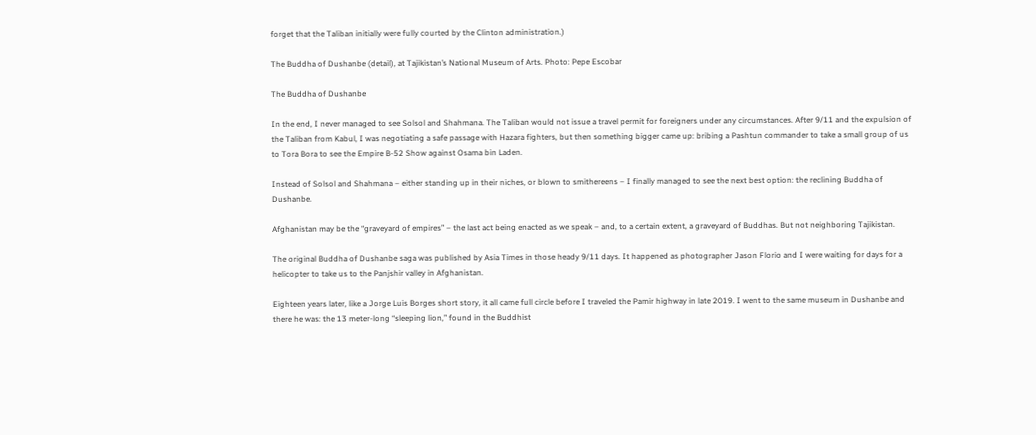forget that the Taliban initially were fully courted by the Clinton administration.)

The Buddha of Dushanbe (detail), at Tajikistan’s National Museum of Arts. Photo: Pepe Escobar

The Buddha of Dushanbe

In the end, I never managed to see Solsol and Shahmana. The Taliban would not issue a travel permit for foreigners under any circumstances. After 9/11 and the expulsion of the Taliban from Kabul, I was negotiating a safe passage with Hazara fighters, but then something bigger came up: bribing a Pashtun commander to take a small group of us to Tora Bora to see the Empire B-52 Show against Osama bin Laden.

Instead of Solsol and Shahmana – either standing up in their niches, or blown to smithereens – I finally managed to see the next best option: the reclining Buddha of Dushanbe.

Afghanistan may be the “graveyard of empires” – the last act being enacted as we speak – and, to a certain extent, a graveyard of Buddhas. But not neighboring Tajikistan.

The original Buddha of Dushanbe saga was published by Asia Times in those heady 9/11 days. It happened as photographer Jason Florio and I were waiting for days for a helicopter to take us to the Panjshir valley in Afghanistan.

Eighteen years later, like a Jorge Luis Borges short story, it all came full circle before I traveled the Pamir highway in late 2019. I went to the same museum in Dushanbe and there he was: the 13 meter-long “sleeping lion,” found in the Buddhist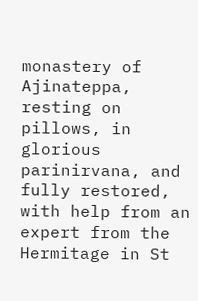monastery of Ajinateppa, resting on pillows, in glorious parinirvana, and fully restored, with help from an expert from the Hermitage in St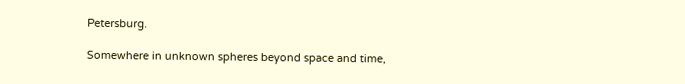Petersburg.

Somewhere in unknown spheres beyond space and time,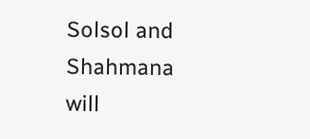Solsol and Shahmana will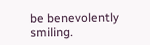be benevolently smiling.